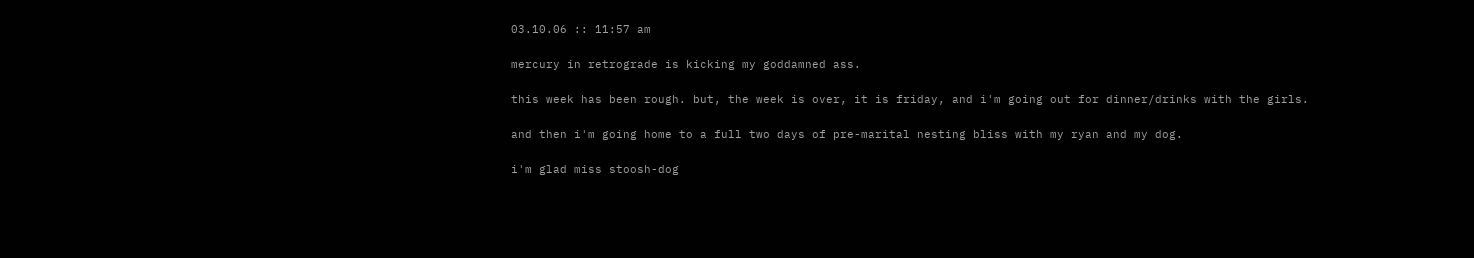03.10.06 :: 11:57 am

mercury in retrograde is kicking my goddamned ass.

this week has been rough. but, the week is over, it is friday, and i'm going out for dinner/drinks with the girls.

and then i'm going home to a full two days of pre-marital nesting bliss with my ryan and my dog.

i'm glad miss stoosh-dog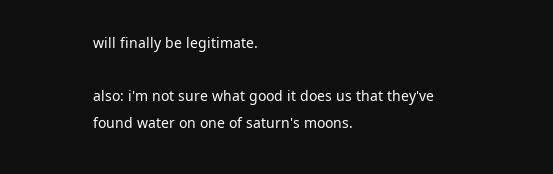will finally be legitimate.

also: i'm not sure what good it does us that they've found water on one of saturn's moons.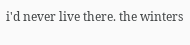i'd never live there. the winters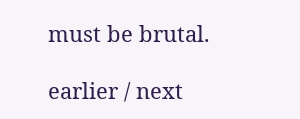must be brutal.

earlier / next